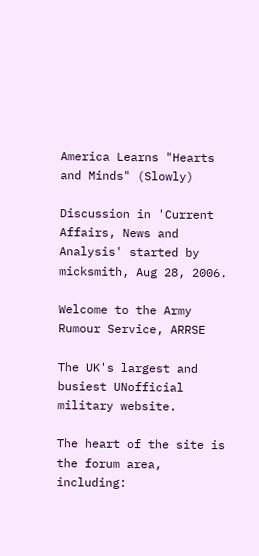America Learns "Hearts and Minds" (Slowly)

Discussion in 'Current Affairs, News and Analysis' started by micksmith, Aug 28, 2006.

Welcome to the Army Rumour Service, ARRSE

The UK's largest and busiest UNofficial military website.

The heart of the site is the forum area, including: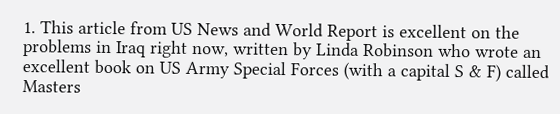1. This article from US News and World Report is excellent on the problems in Iraq right now, written by Linda Robinson who wrote an excellent book on US Army Special Forces (with a capital S & F) called Masters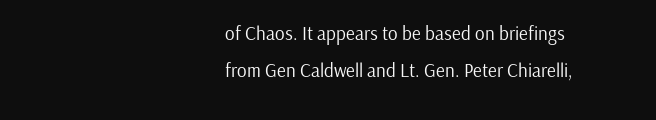of Chaos. It appears to be based on briefings from Gen Caldwell and Lt. Gen. Peter Chiarelli,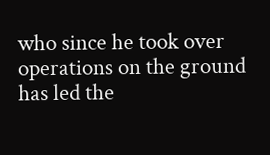who since he took over operations on the ground has led the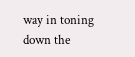way in toning down the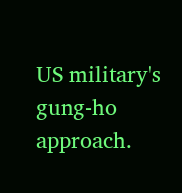US military's gung-ho approach.